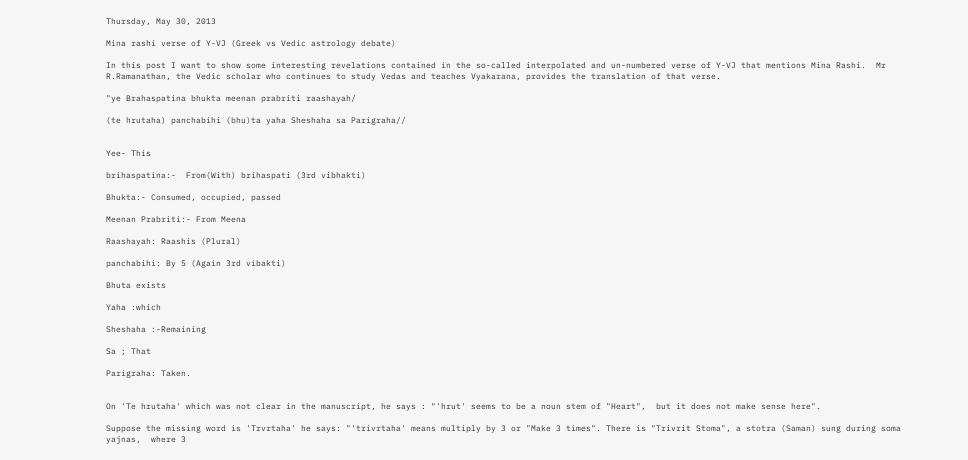Thursday, May 30, 2013

Mina rashi verse of Y-VJ (Greek vs Vedic astrology debate)

In this post I want to show some interesting revelations contained in the so-called interpolated and un-numbered verse of Y-VJ that mentions Mina Rashi.  Mr R.Ramanathan, the Vedic scholar who continues to study Vedas and teaches Vyakarana, provides the translation of that verse.

"ye Brahaspatina bhukta meenan prabriti raashayah/

(te hrutaha) panchabihi (bhu)ta yaha Sheshaha sa Parigraha//


Yee- This

brihaspatina:-  From(With) brihaspati (3rd vibhakti)

Bhukta:- Consumed, occupied, passed

Meenan Prabriti:- From Meena

Raashayah: Raashis (Plural)

panchabihi: By 5 (Again 3rd vibakti)

Bhuta exists

Yaha :which

Sheshaha :-Remaining

Sa ; That

Parigraha: Taken.


On 'Te hrutaha' which was not clear in the manuscript, he says : "'hrut' seems to be a noun stem of "Heart",  but it does not make sense here".

Suppose the missing word is 'Trvrtaha' he says: "'trivrtaha' means multiply by 3 or "Make 3 times". There is "Trivrit Stoma", a stotra (Saman) sung during soma yajnas,  where 3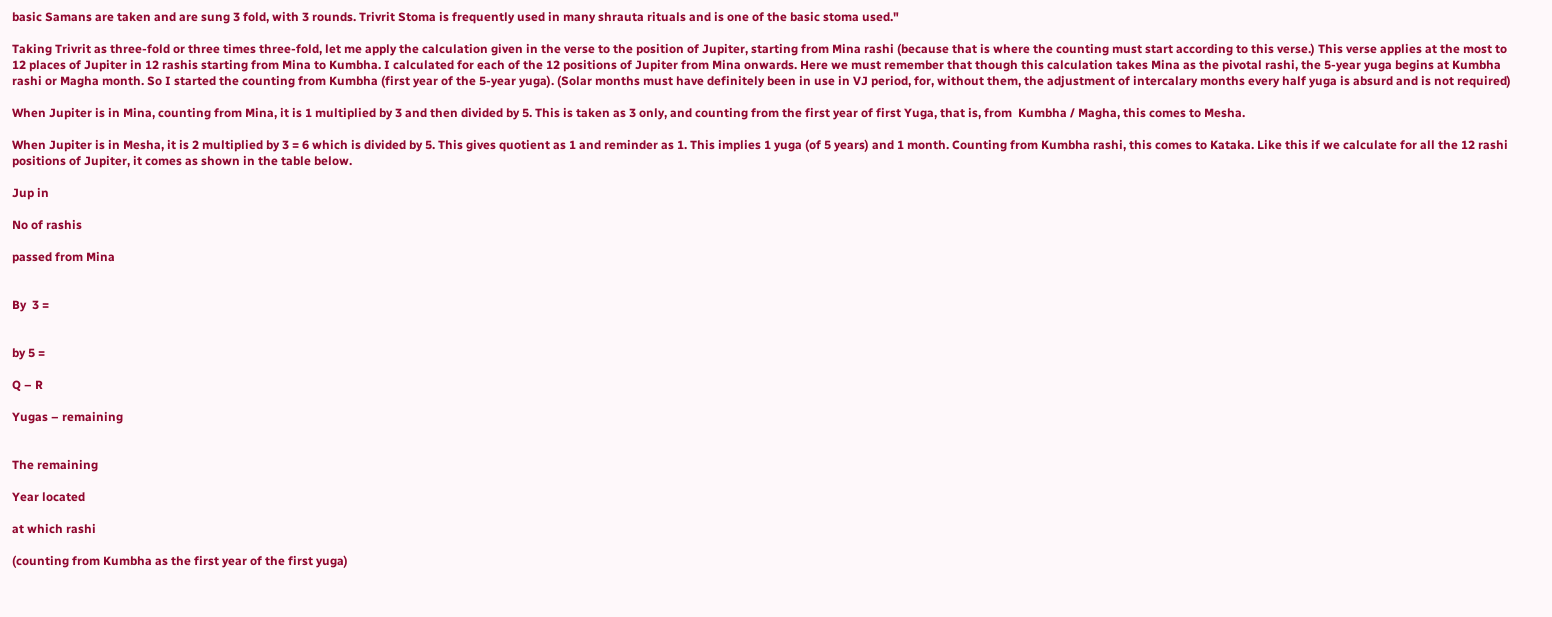basic Samans are taken and are sung 3 fold, with 3 rounds. Trivrit Stoma is frequently used in many shrauta rituals and is one of the basic stoma used."

Taking Trivrit as three-fold or three times three-fold, let me apply the calculation given in the verse to the position of Jupiter, starting from Mina rashi (because that is where the counting must start according to this verse.) This verse applies at the most to 12 places of Jupiter in 12 rashis starting from Mina to Kumbha. I calculated for each of the 12 positions of Jupiter from Mina onwards. Here we must remember that though this calculation takes Mina as the pivotal rashi, the 5-year yuga begins at Kumbha rashi or Magha month. So I started the counting from Kumbha (first year of the 5-year yuga). (Solar months must have definitely been in use in VJ period, for, without them, the adjustment of intercalary months every half yuga is absurd and is not required)

When Jupiter is in Mina, counting from Mina, it is 1 multiplied by 3 and then divided by 5. This is taken as 3 only, and counting from the first year of first Yuga, that is, from  Kumbha / Magha, this comes to Mesha.

When Jupiter is in Mesha, it is 2 multiplied by 3 = 6 which is divided by 5. This gives quotient as 1 and reminder as 1. This implies 1 yuga (of 5 years) and 1 month. Counting from Kumbha rashi, this comes to Kataka. Like this if we calculate for all the 12 rashi positions of Jupiter, it comes as shown in the table below.

Jup in

No of rashis

passed from Mina


By  3 =


by 5 =

Q – R

Yugas – remaining


The remaining

Year located

at which rashi

(counting from Kumbha as the first year of the first yuga)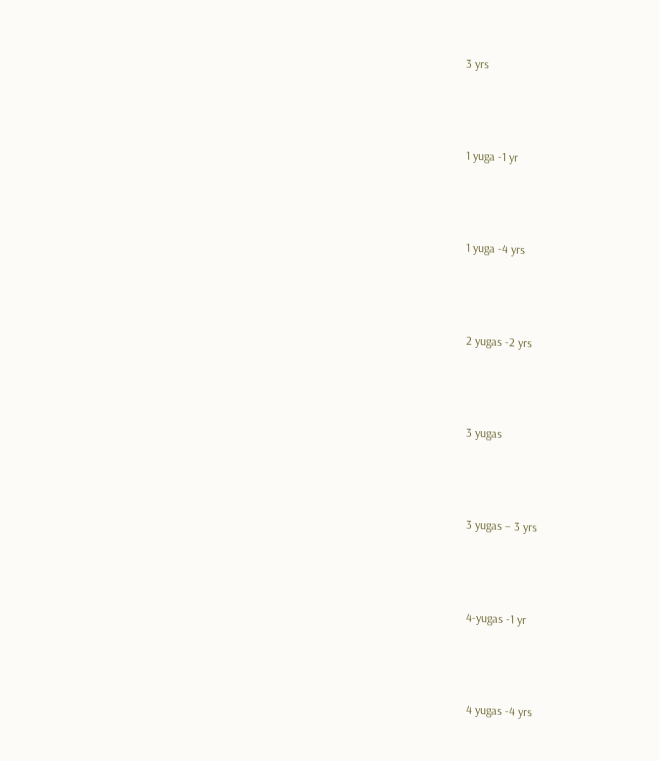3 yrs






1 yuga -1 yr






1 yuga -4 yrs






2 yugas -2 yrs






3 yugas






3 yugas – 3 yrs






4-yugas -1 yr






4 yugas -4 yrs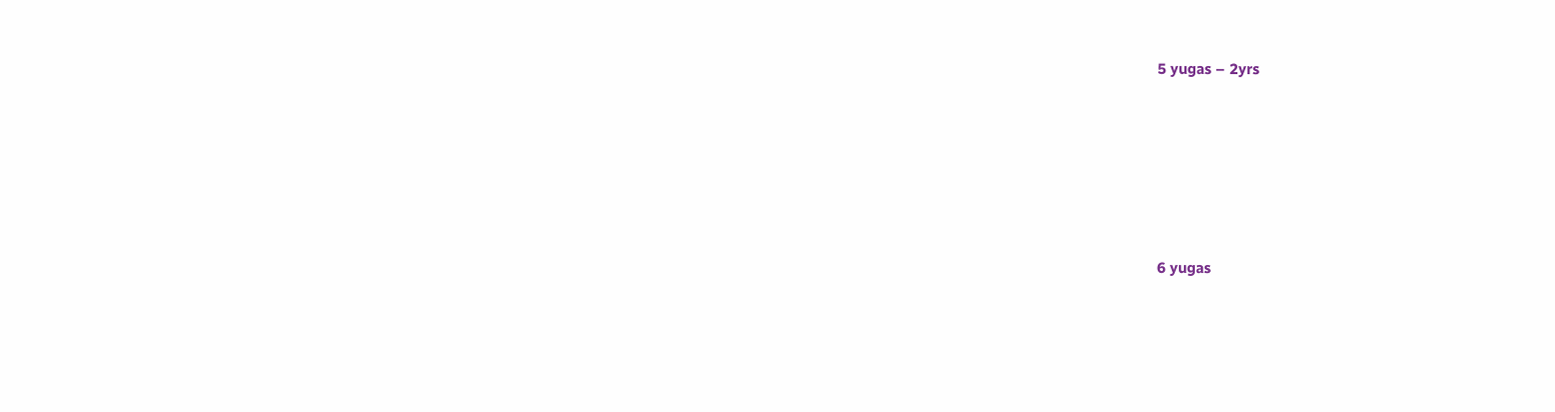5 yugas – 2yrs






6 yugas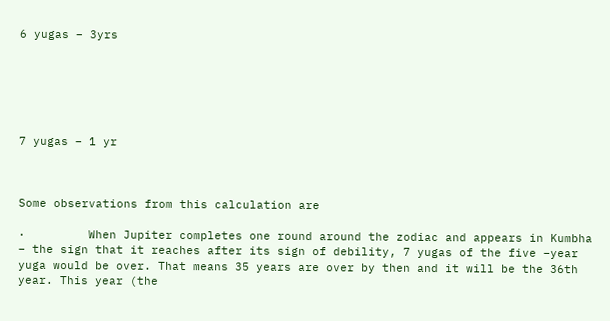6 yugas – 3yrs






7 yugas – 1 yr



Some observations from this calculation are

·         When Jupiter completes one round around the zodiac and appears in Kumbha – the sign that it reaches after its sign of debility, 7 yugas of the five –year yuga would be over. That means 35 years are over by then and it will be the 36th year. This year (the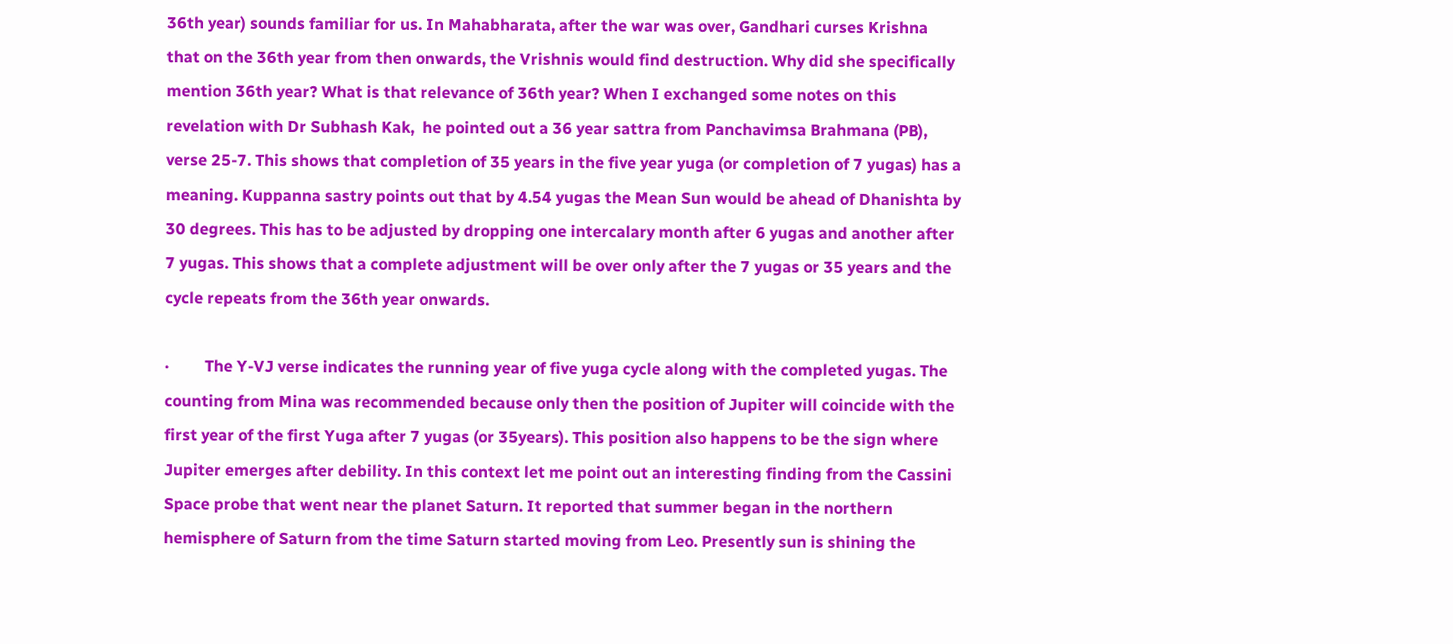36th year) sounds familiar for us. In Mahabharata, after the war was over, Gandhari curses Krishna that on the 36th year from then onwards, the Vrishnis would find destruction. Why did she specifically mention 36th year? What is that relevance of 36th year? When I exchanged some notes on this revelation with Dr Subhash Kak,  he pointed out a 36 year sattra from Panchavimsa Brahmana (PB), verse 25-7. This shows that completion of 35 years in the five year yuga (or completion of 7 yugas) has a meaning. Kuppanna sastry points out that by 4.54 yugas the Mean Sun would be ahead of Dhanishta by 30 degrees. This has to be adjusted by dropping one intercalary month after 6 yugas and another after 7 yugas. This shows that a complete adjustment will be over only after the 7 yugas or 35 years and the cycle repeats from the 36th year onwards.

·         The Y-VJ verse indicates the running year of five yuga cycle along with the completed yugas. The counting from Mina was recommended because only then the position of Jupiter will coincide with the first year of the first Yuga after 7 yugas (or 35years). This position also happens to be the sign where Jupiter emerges after debility. In this context let me point out an interesting finding from the Cassini Space probe that went near the planet Saturn. It reported that summer began in the northern hemisphere of Saturn from the time Saturn started moving from Leo. Presently sun is shining the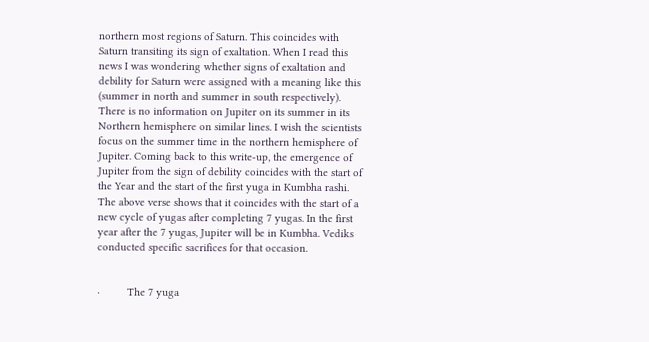northern most regions of Saturn. This coincides with Saturn transiting its sign of exaltation. When I read this news I was wondering whether signs of exaltation and debility for Saturn were assigned with a meaning like this (summer in north and summer in south respectively). There is no information on Jupiter on its summer in its Northern hemisphere on similar lines. I wish the scientists focus on the summer time in the northern hemisphere of Jupiter. Coming back to this write-up, the emergence of Jupiter from the sign of debility coincides with the start of the Year and the start of the first yuga in Kumbha rashi.  The above verse shows that it coincides with the start of a new cycle of yugas after completing 7 yugas. In the first year after the 7 yugas, Jupiter will be in Kumbha. Vediks conducted specific sacrifices for that occasion.


·         The 7 yuga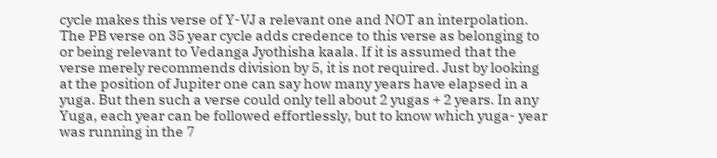cycle makes this verse of Y-VJ a relevant one and NOT an interpolation. The PB verse on 35 year cycle adds credence to this verse as belonging to or being relevant to Vedanga Jyothisha kaala. If it is assumed that the verse merely recommends division by 5, it is not required. Just by looking at the position of Jupiter one can say how many years have elapsed in a yuga. But then such a verse could only tell about 2 yugas + 2 years. In any Yuga, each year can be followed effortlessly, but to know which yuga- year was running in the 7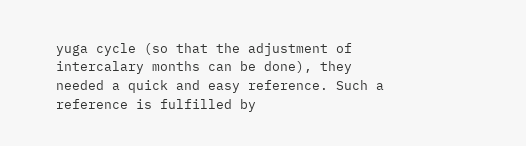yuga cycle (so that the adjustment of intercalary months can be done), they needed a quick and easy reference. Such a reference is fulfilled by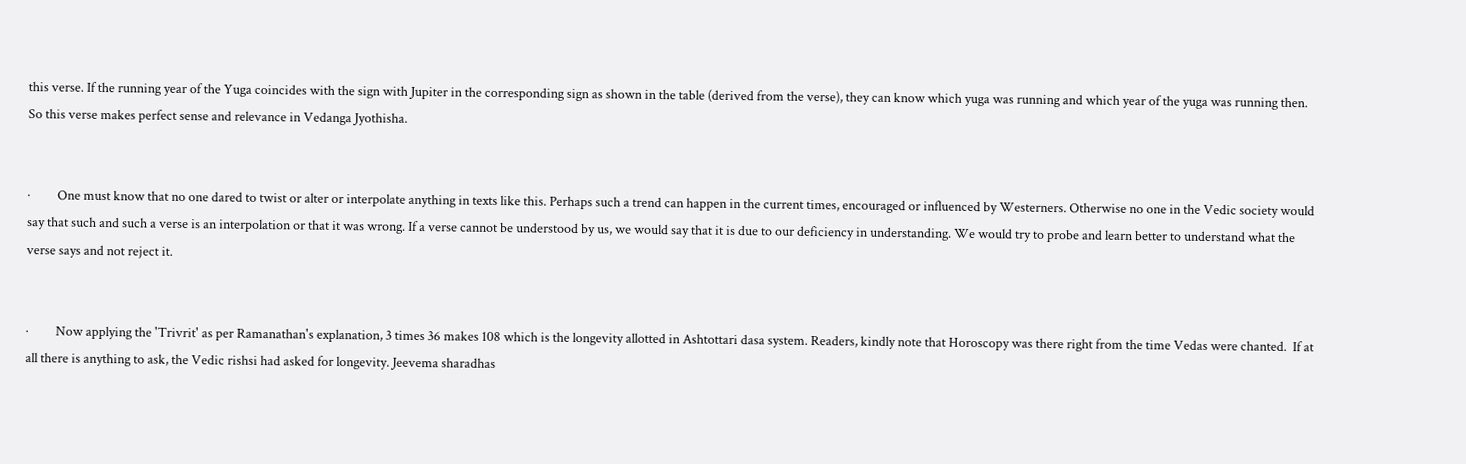this verse. If the running year of the Yuga coincides with the sign with Jupiter in the corresponding sign as shown in the table (derived from the verse), they can know which yuga was running and which year of the yuga was running then. So this verse makes perfect sense and relevance in Vedanga Jyothisha.


·         One must know that no one dared to twist or alter or interpolate anything in texts like this. Perhaps such a trend can happen in the current times, encouraged or influenced by Westerners. Otherwise no one in the Vedic society would say that such and such a verse is an interpolation or that it was wrong. If a verse cannot be understood by us, we would say that it is due to our deficiency in understanding. We would try to probe and learn better to understand what the verse says and not reject it.


·         Now applying the 'Trivrit' as per Ramanathan's explanation, 3 times 36 makes 108 which is the longevity allotted in Ashtottari dasa system. Readers, kindly note that Horoscopy was there right from the time Vedas were chanted.  If at all there is anything to ask, the Vedic rishsi had asked for longevity. Jeevema sharadhas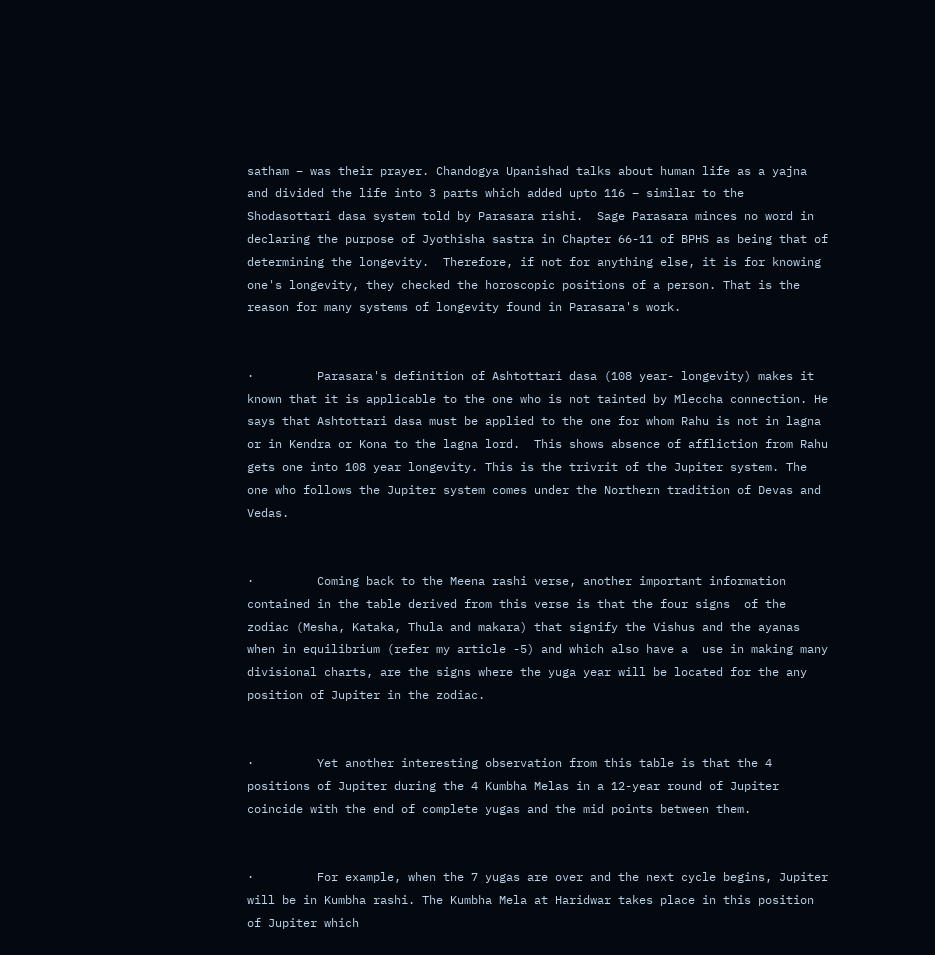satham – was their prayer. Chandogya Upanishad talks about human life as a yajna and divided the life into 3 parts which added upto 116 – similar to the Shodasottari dasa system told by Parasara rishi.  Sage Parasara minces no word in declaring the purpose of Jyothisha sastra in Chapter 66-11 of BPHS as being that of determining the longevity.  Therefore, if not for anything else, it is for knowing one's longevity, they checked the horoscopic positions of a person. That is the reason for many systems of longevity found in Parasara's work.


·         Parasara's definition of Ashtottari dasa (108 year- longevity) makes it known that it is applicable to the one who is not tainted by Mleccha connection. He says that Ashtottari dasa must be applied to the one for whom Rahu is not in lagna or in Kendra or Kona to the lagna lord.  This shows absence of affliction from Rahu gets one into 108 year longevity. This is the trivrit of the Jupiter system. The one who follows the Jupiter system comes under the Northern tradition of Devas and Vedas.


·         Coming back to the Meena rashi verse, another important information contained in the table derived from this verse is that the four signs  of the zodiac (Mesha, Kataka, Thula and makara) that signify the Vishus and the ayanas  when in equilibrium (refer my article -5) and which also have a  use in making many divisional charts, are the signs where the yuga year will be located for the any position of Jupiter in the zodiac.


·         Yet another interesting observation from this table is that the 4 positions of Jupiter during the 4 Kumbha Melas in a 12-year round of Jupiter coincide with the end of complete yugas and the mid points between them.


·         For example, when the 7 yugas are over and the next cycle begins, Jupiter will be in Kumbha rashi. The Kumbha Mela at Haridwar takes place in this position of Jupiter which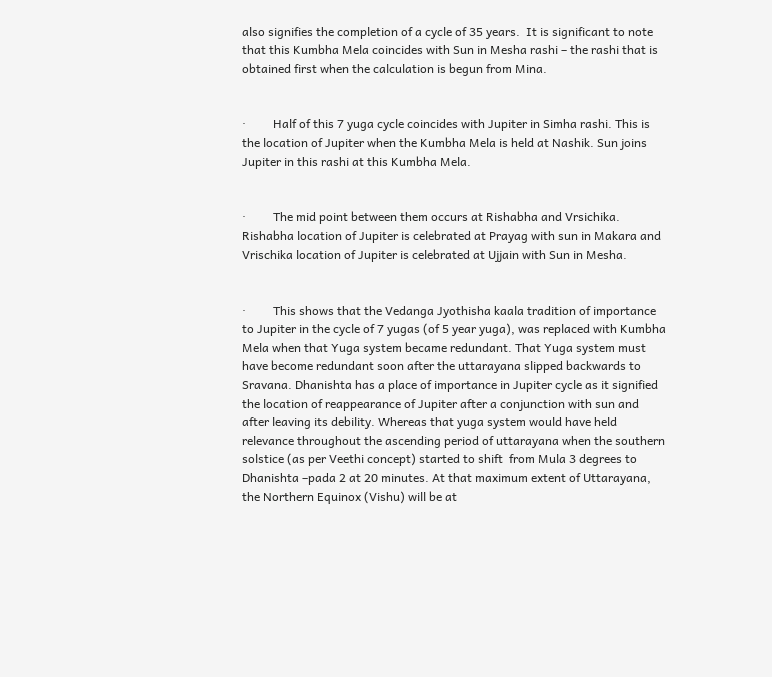also signifies the completion of a cycle of 35 years.  It is significant to note that this Kumbha Mela coincides with Sun in Mesha rashi – the rashi that is obtained first when the calculation is begun from Mina.


·         Half of this 7 yuga cycle coincides with Jupiter in Simha rashi. This is the location of Jupiter when the Kumbha Mela is held at Nashik. Sun joins Jupiter in this rashi at this Kumbha Mela.


·         The mid point between them occurs at Rishabha and Vrsichika.  Rishabha location of Jupiter is celebrated at Prayag with sun in Makara and Vrischika location of Jupiter is celebrated at Ujjain with Sun in Mesha.


·         This shows that the Vedanga Jyothisha kaala tradition of importance to Jupiter in the cycle of 7 yugas (of 5 year yuga), was replaced with Kumbha Mela when that Yuga system became redundant. That Yuga system must have become redundant soon after the uttarayana slipped backwards to Sravana. Dhanishta has a place of importance in Jupiter cycle as it signified the location of reappearance of Jupiter after a conjunction with sun and after leaving its debility. Whereas that yuga system would have held relevance throughout the ascending period of uttarayana when the southern solstice (as per Veethi concept) started to shift  from Mula 3 degrees to Dhanishta –pada 2 at 20 minutes. At that maximum extent of Uttarayana,  the Northern Equinox (Vishu) will be at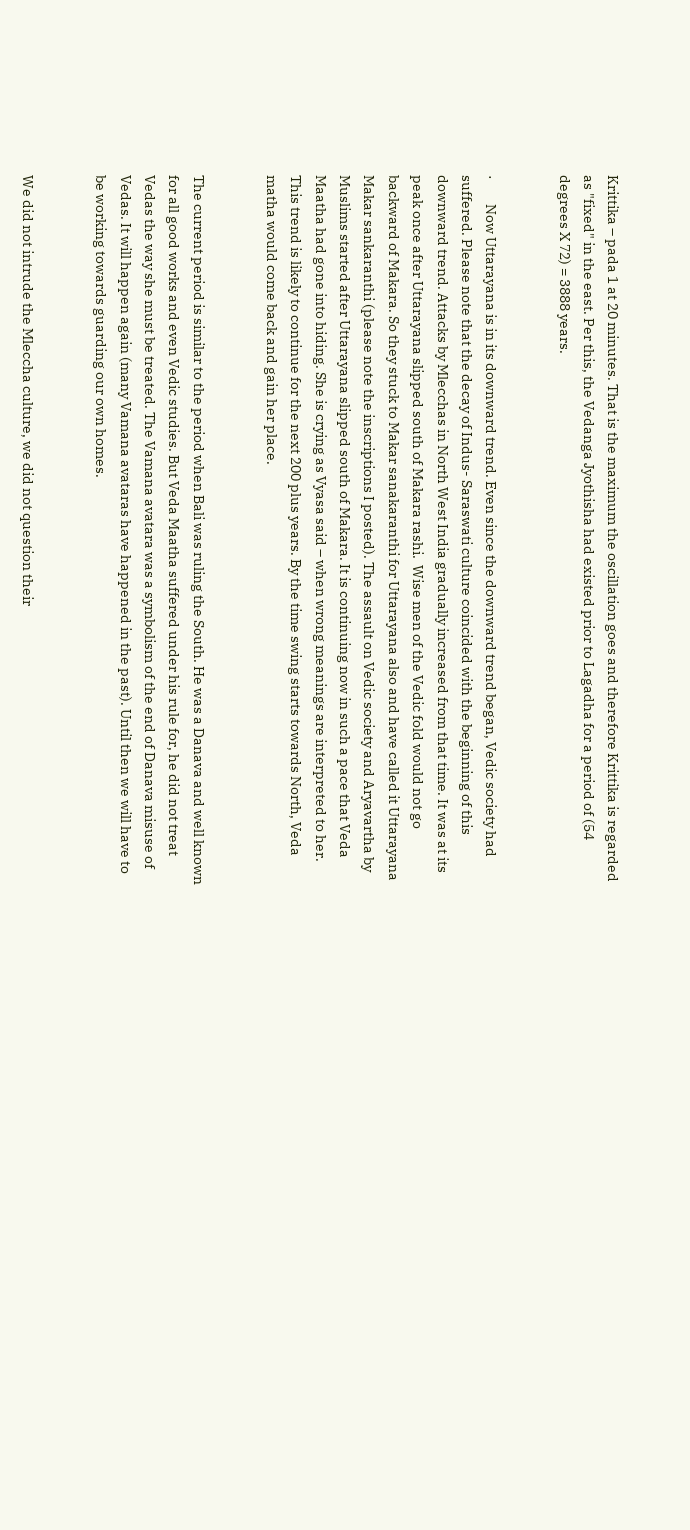Krittika – pada 1 at 20 minutes. That is the maximum the oscillation goes and therefore Krittika is regarded as "fixed" in the east. Per this, the Vedanga Jyothisha had existed prior to Lagadha for a period of (54 degrees X 72) = 3888 years.


·        Now Uttarayana is in its downward trend. Even since the downward trend began, Vedic society had suffered. Please note that the decay of Indus- Saraswati culture coincided with the beginning of this downward trend. Attacks by Mlecchas in North West India gradually increased from that time. It was at its peak once after Uttarayana slipped south of Makara rashi.  Wise men of the Vedic fold would not go backward of Makara. So they stuck to Makar sanakaranthi for Uttarayana also and have called it Uttarayana Makar sankaranthi (please note the inscriptions I posted). The assault on Vedic society and Aryavartha by Muslims started after Uttarayana slipped south of Makara. It is continuing now in such a pace that Veda Maatha had gone into hiding. She is crying as Vyasa said – when wrong meanings are interpreted to her. This trend is likely to continue for the next 200 plus years. By the time swing starts towards North, Veda matha would come back and gain her place.


The current period is similar to the period when Bali was ruling the South. He was a Danava and well known for all good works and even Vedic studies. But Veda Maatha suffered under his rule for, he did not treat Vedas the way she must be treated. The Vamana avatara was a symbolism of the end of Danava misuse of Vedas. It will happen again (many Vamana avataras have happened in the past). Until then we will have to be working towards guarding our own homes.


We did not intrude the Mleccha culture, we did not question their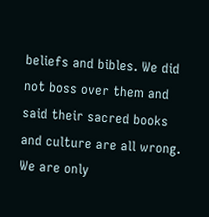beliefs and bibles. We did not boss over them and said their sacred books and culture are all wrong. We are only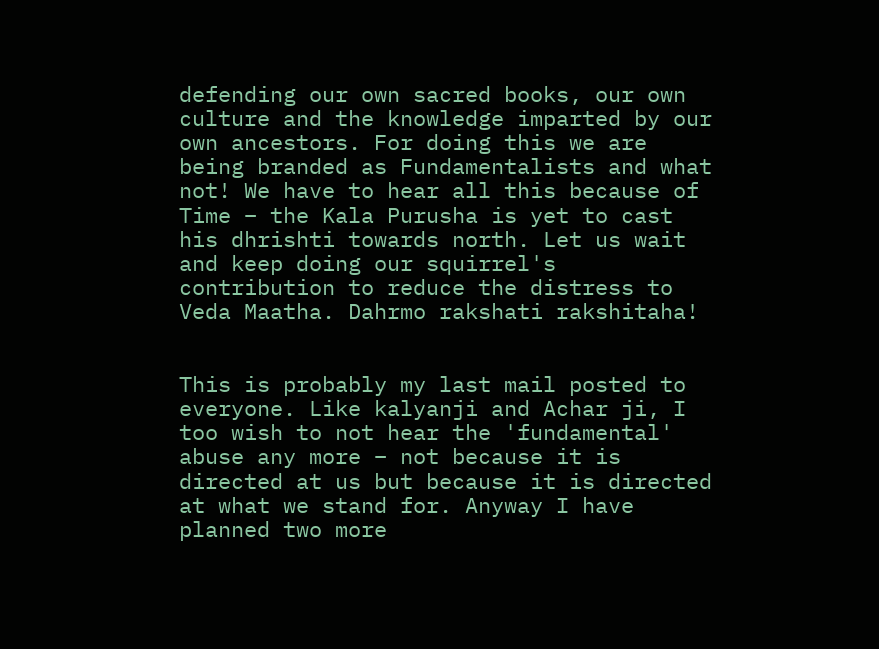defending our own sacred books, our own culture and the knowledge imparted by our own ancestors. For doing this we are being branded as Fundamentalists and what not! We have to hear all this because of Time – the Kala Purusha is yet to cast his dhrishti towards north. Let us wait and keep doing our squirrel's contribution to reduce the distress to Veda Maatha. Dahrmo rakshati rakshitaha!


This is probably my last mail posted to everyone. Like kalyanji and Achar ji, I too wish to not hear the 'fundamental' abuse any more – not because it is directed at us but because it is directed at what we stand for. Anyway I have planned two more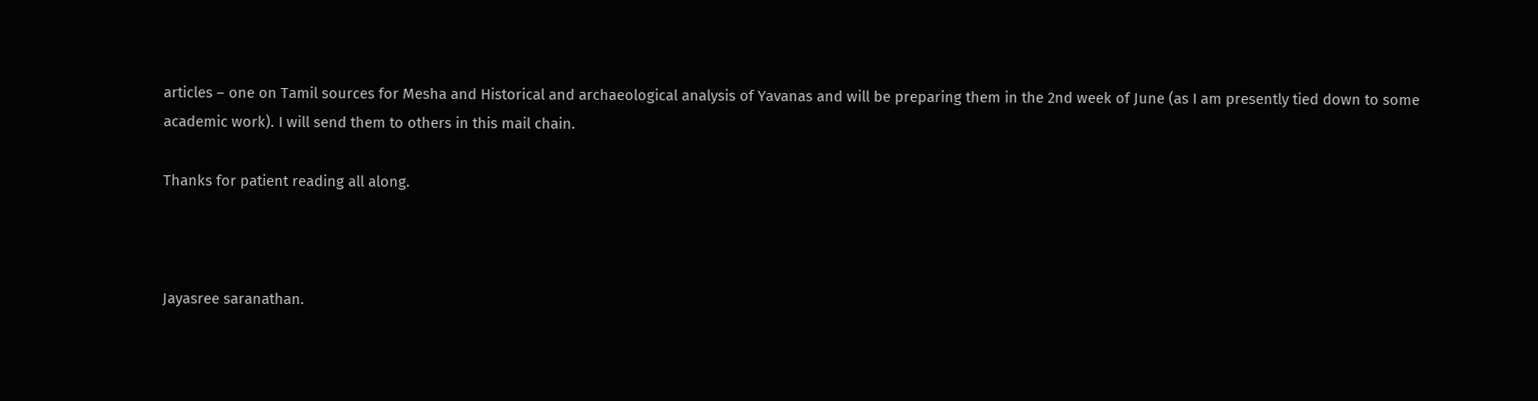articles – one on Tamil sources for Mesha and Historical and archaeological analysis of Yavanas and will be preparing them in the 2nd week of June (as I am presently tied down to some academic work). I will send them to others in this mail chain.

Thanks for patient reading all along.



Jayasree saranathan.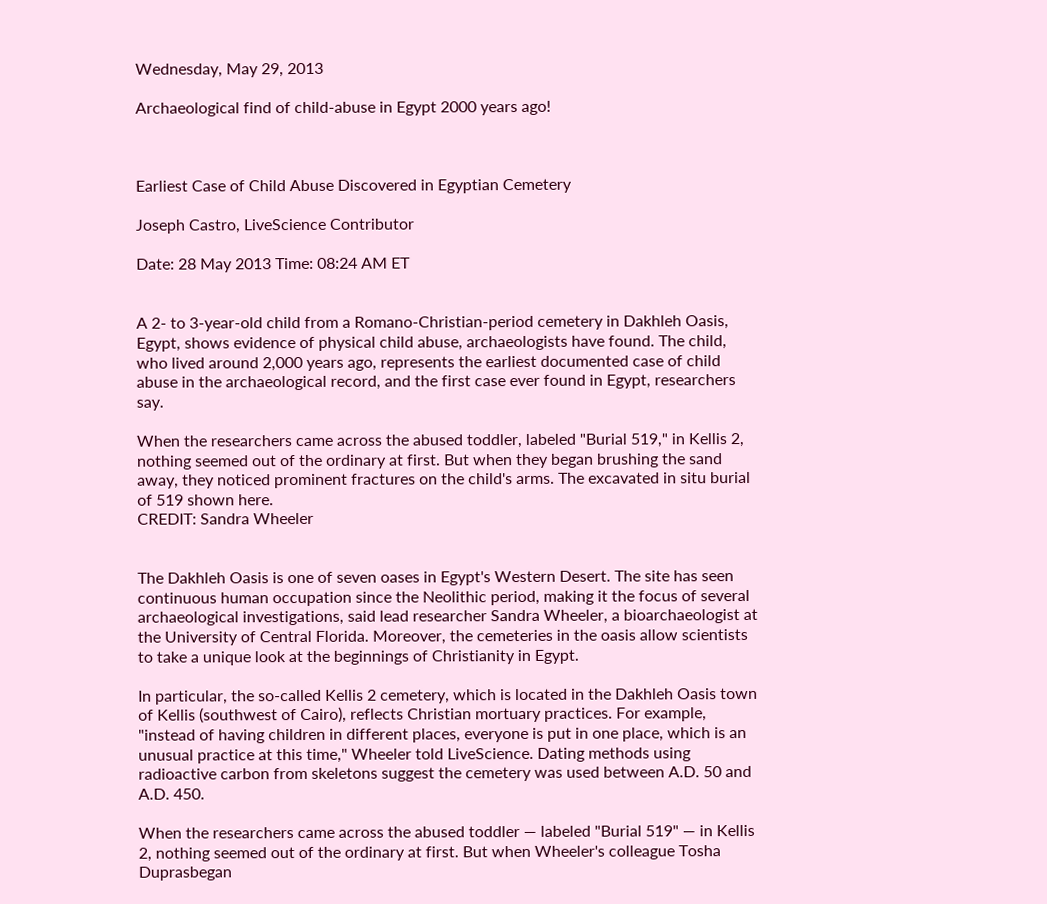Wednesday, May 29, 2013

Archaeological find of child-abuse in Egypt 2000 years ago!



Earliest Case of Child Abuse Discovered in Egyptian Cemetery

Joseph Castro, LiveScience Contributor

Date: 28 May 2013 Time: 08:24 AM ET


A 2- to 3-year-old child from a Romano-Christian-period cemetery in Dakhleh Oasis, Egypt, shows evidence of physical child abuse, archaeologists have found. The child, who lived around 2,000 years ago, represents the earliest documented case of child abuse in the archaeological record, and the first case ever found in Egypt, researchers say.

When the researchers came across the abused toddler, labeled "Burial 519," in Kellis 2, nothing seemed out of the ordinary at first. But when they began brushing the sand away, they noticed prominent fractures on the child's arms. The excavated in situ burial of 519 shown here.
CREDIT: Sandra Wheeler


The Dakhleh Oasis is one of seven oases in Egypt's Western Desert. The site has seen continuous human occupation since the Neolithic period, making it the focus of several archaeological investigations, said lead researcher Sandra Wheeler, a bioarchaeologist at the University of Central Florida. Moreover, the cemeteries in the oasis allow scientists to take a unique look at the beginnings of Christianity in Egypt.

In particular, the so-called Kellis 2 cemetery, which is located in the Dakhleh Oasis town of Kellis (southwest of Cairo), reflects Christian mortuary practices. For example, "instead of having children in different places, everyone is put in one place, which is an unusual practice at this time," Wheeler told LiveScience. Dating methods using radioactive carbon from skeletons suggest the cemetery was used between A.D. 50 and A.D. 450.

When the researchers came across the abused toddler — labeled "Burial 519" — in Kellis 2, nothing seemed out of the ordinary at first. But when Wheeler's colleague Tosha Duprasbegan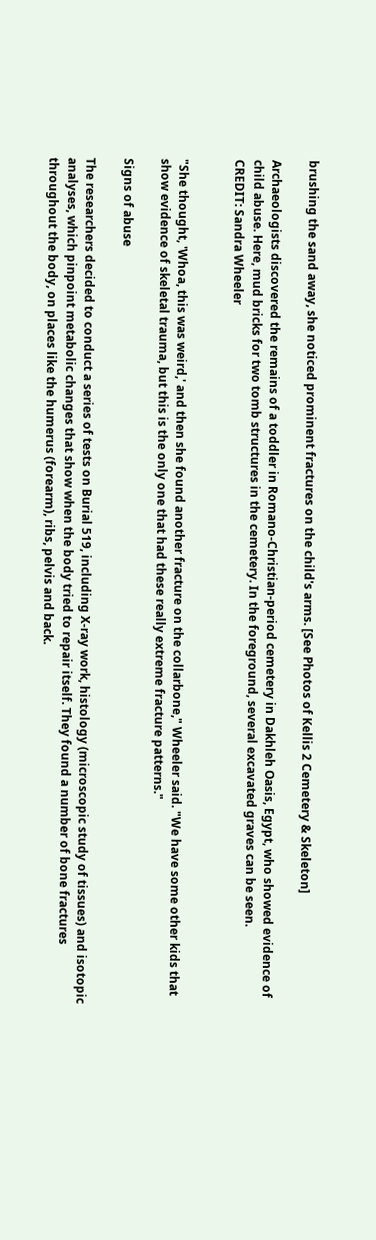brushing the sand away, she noticed prominent fractures on the child's arms. [See Photos of Kellis 2 Cemetery & Skeleton]

Archaeologists discovered the remains of a toddler in Romano-Christian-period cemetery in Dakhleh Oasis, Egypt, who showed evidence of child abuse. Here, mud bricks for two tomb structures in the cemetery. In the foreground, several excavated graves can be seen.
CREDIT: Sandra Wheeler


"She thought, 'Whoa, this was weird,' and then she found another fracture on the collarbone," Wheeler said. "We have some other kids that show evidence of skeletal trauma, but this is the only one that had these really extreme fracture patterns."

Signs of abuse

The researchers decided to conduct a series of tests on Burial 519, including X-ray work, histology (microscopic study of tissues) and isotopic analyses, which pinpoint metabolic changes that show when the body tried to repair itself. They found a number of bone fractures throughout the body, on places like the humerus (forearm), ribs, pelvis and back.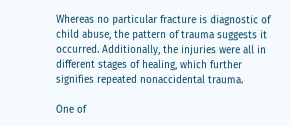Whereas no particular fracture is diagnostic of child abuse, the pattern of trauma suggests it occurred. Additionally, the injuries were all in different stages of healing, which further signifies repeated nonaccidental trauma.

One of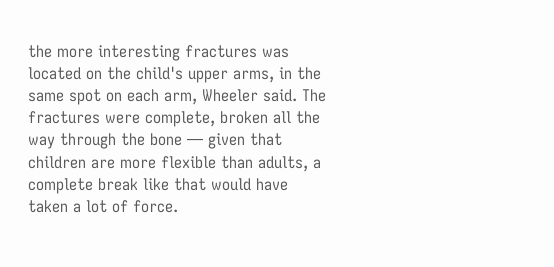the more interesting fractures was located on the child's upper arms, in the same spot on each arm, Wheeler said. The fractures were complete, broken all the way through the bone — given that children are more flexible than adults, a complete break like that would have taken a lot of force.